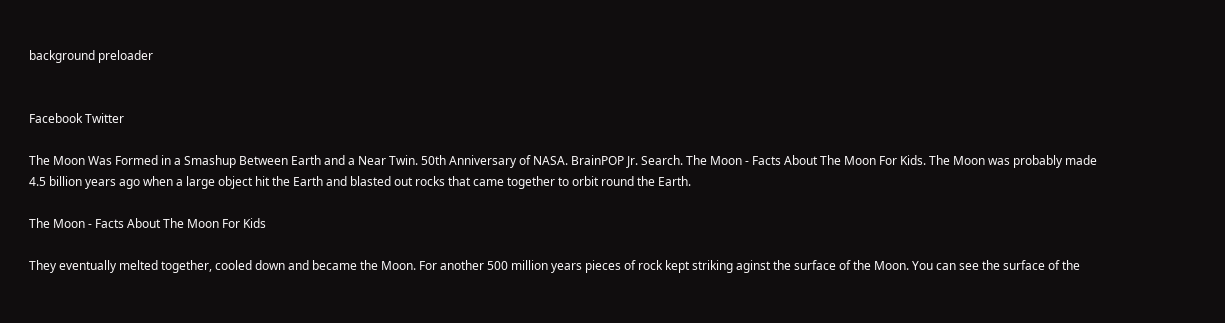background preloader


Facebook Twitter

The Moon Was Formed in a Smashup Between Earth and a Near Twin. 50th Anniversary of NASA. BrainPOP Jr. Search. The Moon - Facts About The Moon For Kids. The Moon was probably made 4.5 billion years ago when a large object hit the Earth and blasted out rocks that came together to orbit round the Earth.

The Moon - Facts About The Moon For Kids

They eventually melted together, cooled down and became the Moon. For another 500 million years pieces of rock kept striking aginst the surface of the Moon. You can see the surface of the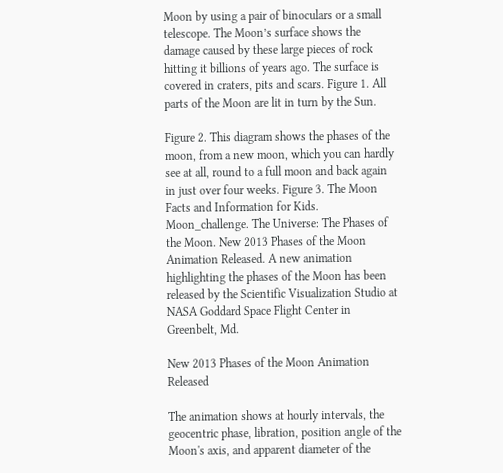Moon by using a pair of binoculars or a small telescope. The Moon’s surface shows the damage caused by these large pieces of rock hitting it billions of years ago. The surface is covered in craters, pits and scars. Figure 1. All parts of the Moon are lit in turn by the Sun.

Figure 2. This diagram shows the phases of the moon, from a new moon, which you can hardly see at all, round to a full moon and back again in just over four weeks. Figure 3. The Moon Facts and Information for Kids. Moon_challenge. The Universe: The Phases of the Moon. New 2013 Phases of the Moon Animation Released. A new animation highlighting the phases of the Moon has been released by the Scientific Visualization Studio at NASA Goddard Space Flight Center in Greenbelt, Md.

New 2013 Phases of the Moon Animation Released

The animation shows at hourly intervals, the geocentric phase, libration, position angle of the Moon's axis, and apparent diameter of the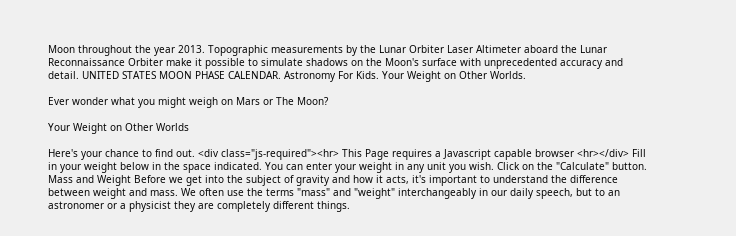Moon throughout the year 2013. Topographic measurements by the Lunar Orbiter Laser Altimeter aboard the Lunar Reconnaissance Orbiter make it possible to simulate shadows on the Moon's surface with unprecedented accuracy and detail. UNITED STATES MOON PHASE CALENDAR. Astronomy For Kids. Your Weight on Other Worlds.

Ever wonder what you might weigh on Mars or The Moon?

Your Weight on Other Worlds

Here's your chance to find out. <div class="js-required"><hr> This Page requires a Javascript capable browser <hr></div> Fill in your weight below in the space indicated. You can enter your weight in any unit you wish. Click on the "Calculate" button. Mass and Weight Before we get into the subject of gravity and how it acts, it's important to understand the difference between weight and mass. We often use the terms "mass" and "weight" interchangeably in our daily speech, but to an astronomer or a physicist they are completely different things.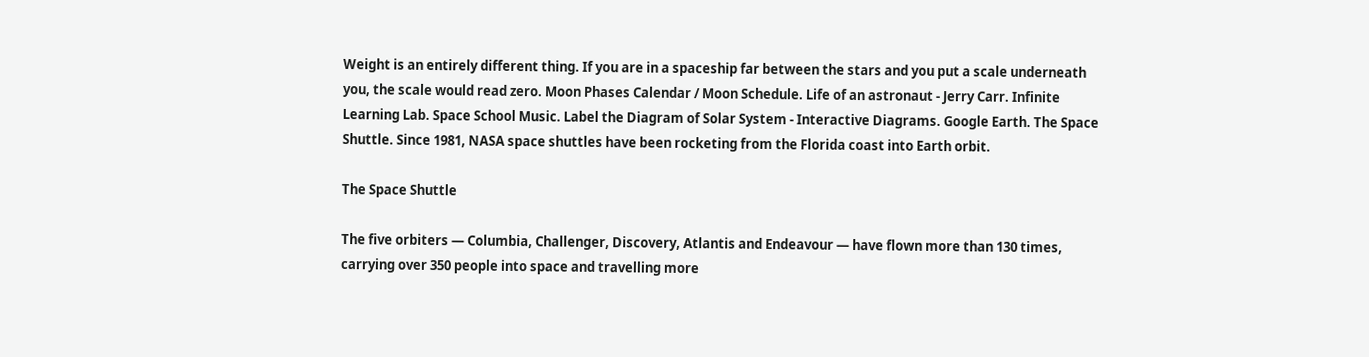Weight is an entirely different thing. If you are in a spaceship far between the stars and you put a scale underneath you, the scale would read zero. Moon Phases Calendar / Moon Schedule. Life of an astronaut - Jerry Carr. Infinite Learning Lab. Space School Music. Label the Diagram of Solar System - Interactive Diagrams. Google Earth. The Space Shuttle. Since 1981, NASA space shuttles have been rocketing from the Florida coast into Earth orbit.

The Space Shuttle

The five orbiters — Columbia, Challenger, Discovery, Atlantis and Endeavour — have flown more than 130 times, carrying over 350 people into space and travelling more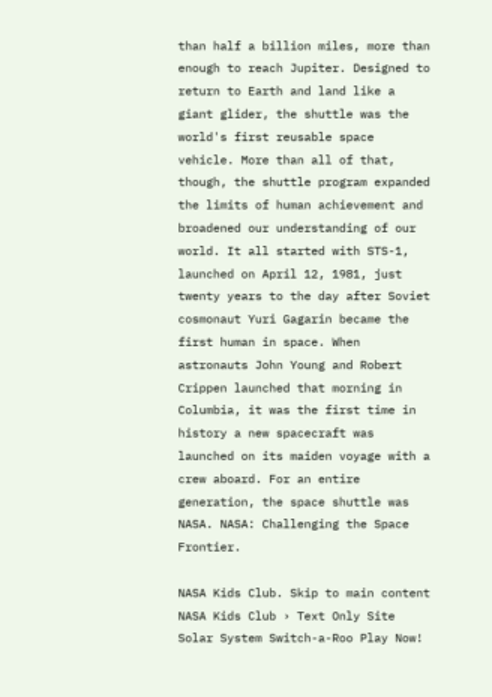than half a billion miles, more than enough to reach Jupiter. Designed to return to Earth and land like a giant glider, the shuttle was the world's first reusable space vehicle. More than all of that, though, the shuttle program expanded the limits of human achievement and broadened our understanding of our world. It all started with STS-1, launched on April 12, 1981, just twenty years to the day after Soviet cosmonaut Yuri Gagarin became the first human in space. When astronauts John Young and Robert Crippen launched that morning in Columbia, it was the first time in history a new spacecraft was launched on its maiden voyage with a crew aboard. For an entire generation, the space shuttle was NASA. NASA: Challenging the Space Frontier.

NASA Kids Club. Skip to main content NASA Kids Club › Text Only Site Solar System Switch-a-Roo Play Now!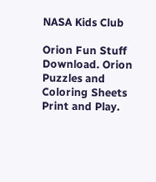NASA Kids Club

Orion Fun Stuff Download. Orion Puzzles and Coloring Sheets Print and Play.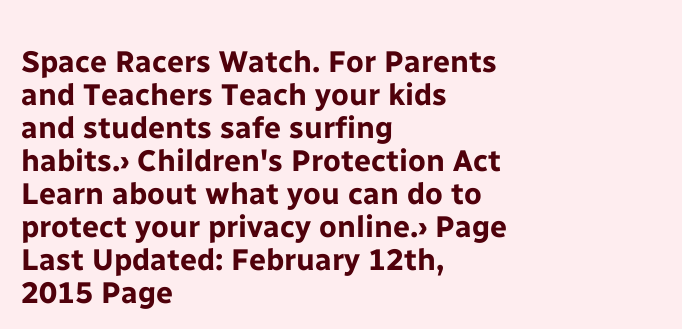Space Racers Watch. For Parents and Teachers Teach your kids and students safe surfing habits.› Children's Protection Act Learn about what you can do to protect your privacy online.› Page Last Updated: February 12th, 2015 Page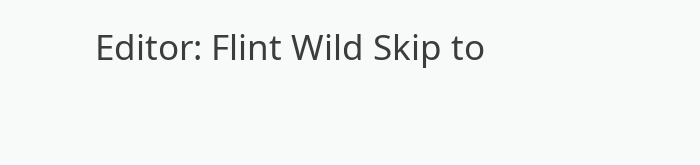Editor: Flint Wild Skip to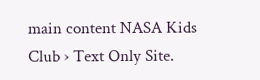main content NASA Kids Club › Text Only Site.